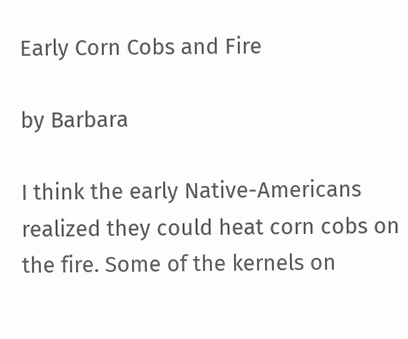Early Corn Cobs and Fire

by Barbara

I think the early Native-Americans realized they could heat corn cobs on the fire. Some of the kernels on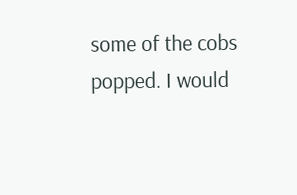some of the cobs popped. I would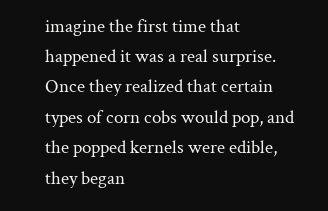imagine the first time that happened it was a real surprise. Once they realized that certain types of corn cobs would pop, and the popped kernels were edible, they began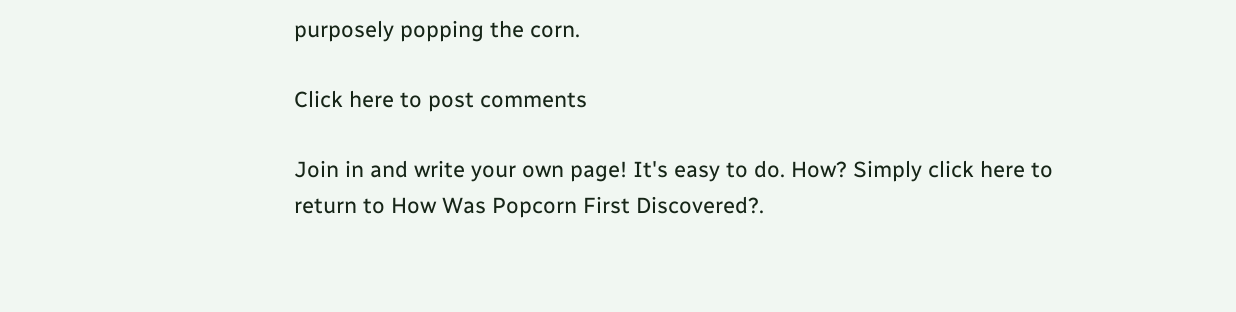purposely popping the corn.

Click here to post comments

Join in and write your own page! It's easy to do. How? Simply click here to return to How Was Popcorn First Discovered?.